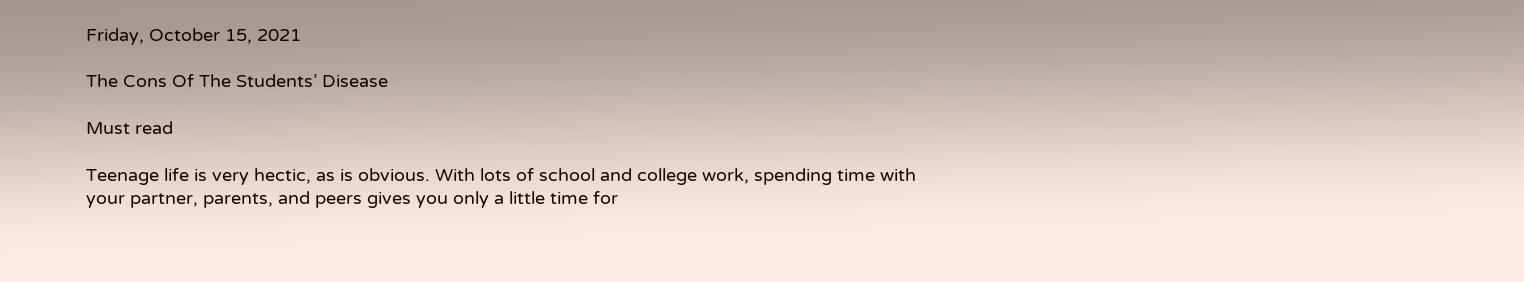Friday, October 15, 2021

The Cons Of The Students’ Disease

Must read

Teenage life is very hectic, as is obvious. With lots of school and college work, spending time with your partner, parents, and peers gives you only a little time for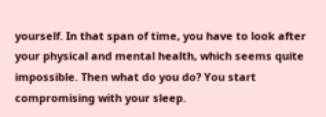yourself. In that span of time, you have to look after your physical and mental health, which seems quite impossible. Then what do you do? You start compromising with your sleep.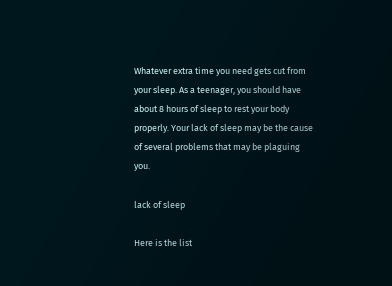Whatever extra time you need gets cut from your sleep. As a teenager, you should have about 8 hours of sleep to rest your body properly. Your lack of sleep may be the cause of several problems that may be plaguing you.

lack of sleep

Here is the list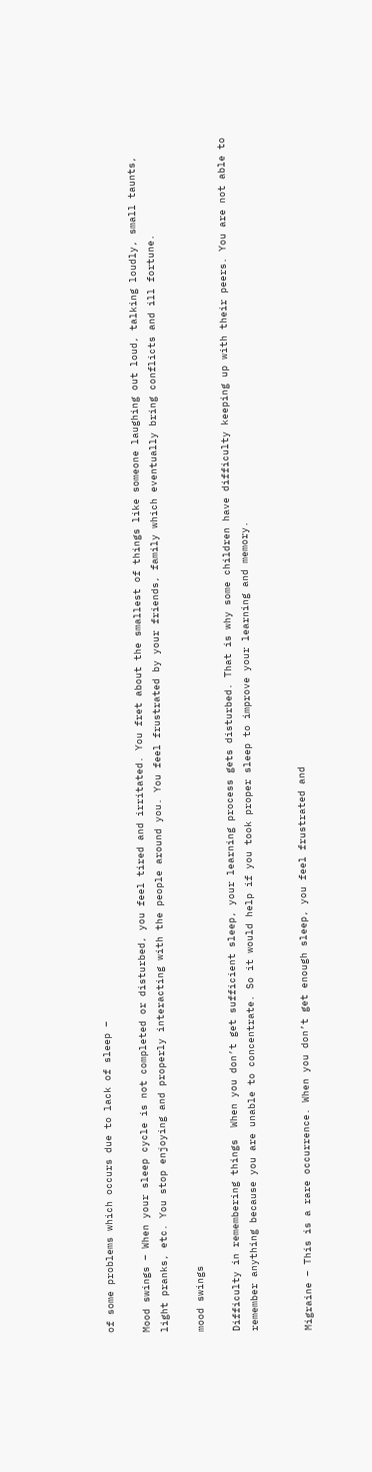of some problems which occurs due to lack of sleep –

Mood swings – When your sleep cycle is not completed or disturbed, you feel tired and irritated. You fret about the smallest of things like someone laughing out loud, talking loudly, small taunts, light pranks, etc. You stop enjoying and properly interacting with the people around you. You feel frustrated by your friends, family which eventually bring conflicts and ill fortune.

mood swings

Difficulty in remembering things  When you don’t get sufficient sleep, your learning process gets disturbed. That is why some children have difficulty keeping up with their peers. You are not able to remember anything because you are unable to concentrate. So it would help if you took proper sleep to improve your learning and memory.


Migraine – This is a rare occurrence. When you don’t get enough sleep, you feel frustrated and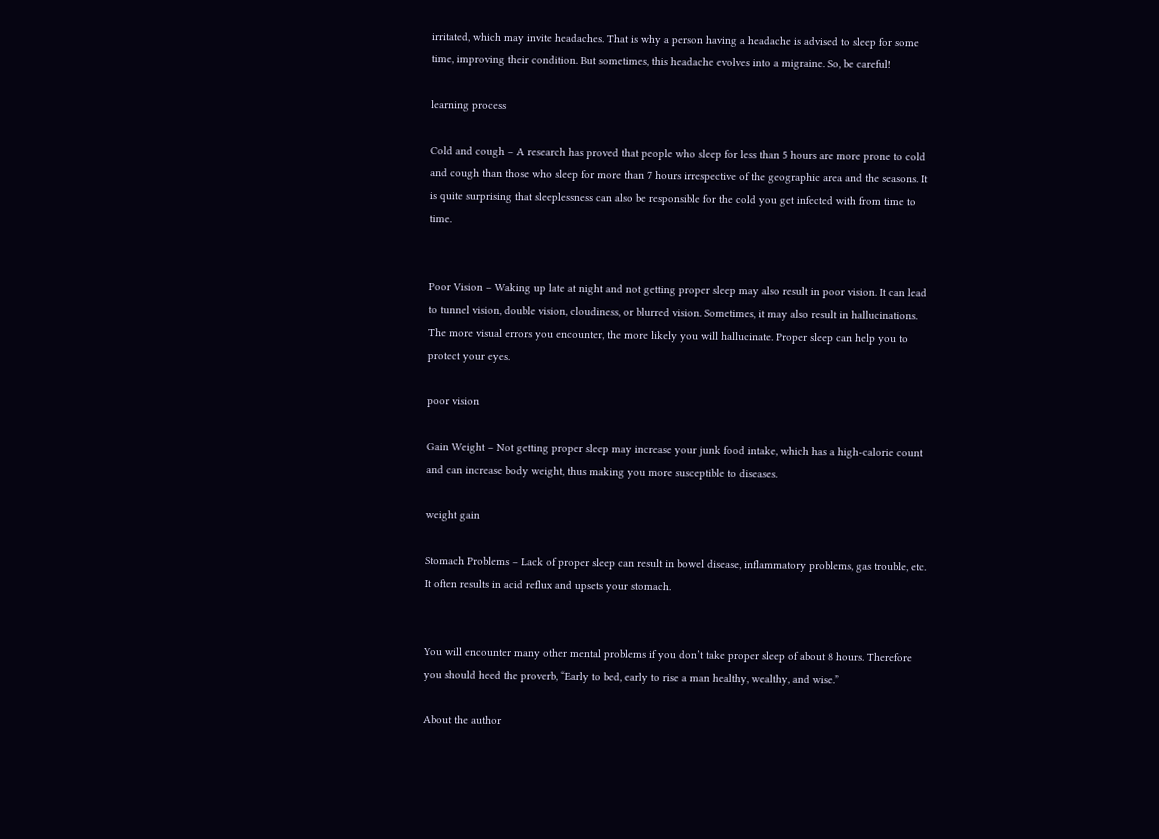irritated, which may invite headaches. That is why a person having a headache is advised to sleep for some time, improving their condition. But sometimes, this headache evolves into a migraine. So, be careful!

learning process

Cold and cough – A research has proved that people who sleep for less than 5 hours are more prone to cold and cough than those who sleep for more than 7 hours irrespective of the geographic area and the seasons. It is quite surprising that sleeplessness can also be responsible for the cold you get infected with from time to time.


Poor Vision – Waking up late at night and not getting proper sleep may also result in poor vision. It can lead to tunnel vision, double vision, cloudiness, or blurred vision. Sometimes, it may also result in hallucinations. The more visual errors you encounter, the more likely you will hallucinate. Proper sleep can help you to protect your eyes.

poor vision

Gain Weight – Not getting proper sleep may increase your junk food intake, which has a high-calorie count and can increase body weight, thus making you more susceptible to diseases.

weight gain

Stomach Problems – Lack of proper sleep can result in bowel disease, inflammatory problems, gas trouble, etc. It often results in acid reflux and upsets your stomach.


You will encounter many other mental problems if you don’t take proper sleep of about 8 hours. Therefore you should heed the proverb, “Early to bed, early to rise a man healthy, wealthy, and wise.”

About the author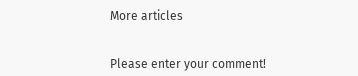More articles


Please enter your comment!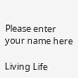Please enter your name here

Living Life